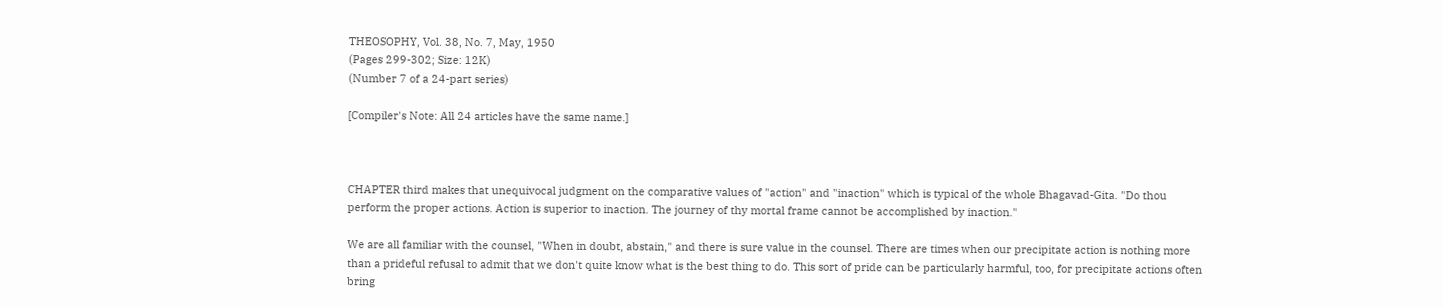THEOSOPHY, Vol. 38, No. 7, May, 1950
(Pages 299-302; Size: 12K)
(Number 7 of a 24-part series)

[Compiler's Note: All 24 articles have the same name.]



CHAPTER third makes that unequivocal judgment on the comparative values of "action" and "inaction" which is typical of the whole Bhagavad-Gita. "Do thou perform the proper actions. Action is superior to inaction. The journey of thy mortal frame cannot be accomplished by inaction."

We are all familiar with the counsel, "When in doubt, abstain," and there is sure value in the counsel. There are times when our precipitate action is nothing more than a prideful refusal to admit that we don't quite know what is the best thing to do. This sort of pride can be particularly harmful, too, for precipitate actions often bring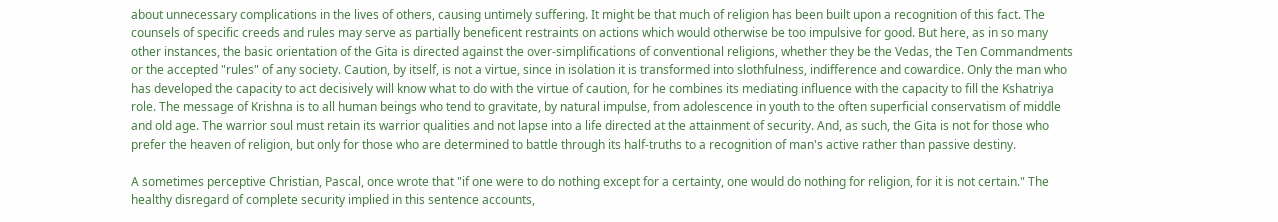about unnecessary complications in the lives of others, causing untimely suffering. It might be that much of religion has been built upon a recognition of this fact. The counsels of specific creeds and rules may serve as partially beneficent restraints on actions which would otherwise be too impulsive for good. But here, as in so many other instances, the basic orientation of the Gita is directed against the over-simplifications of conventional religions, whether they be the Vedas, the Ten Commandments or the accepted "rules" of any society. Caution, by itself, is not a virtue, since in isolation it is transformed into slothfulness, indifference and cowardice. Only the man who has developed the capacity to act decisively will know what to do with the virtue of caution, for he combines its mediating influence with the capacity to fill the Kshatriya role. The message of Krishna is to all human beings who tend to gravitate, by natural impulse, from adolescence in youth to the often superficial conservatism of middle and old age. The warrior soul must retain its warrior qualities and not lapse into a life directed at the attainment of security. And, as such, the Gita is not for those who prefer the heaven of religion, but only for those who are determined to battle through its half-truths to a recognition of man's active rather than passive destiny.

A sometimes perceptive Christian, Pascal, once wrote that "if one were to do nothing except for a certainty, one would do nothing for religion, for it is not certain." The healthy disregard of complete security implied in this sentence accounts,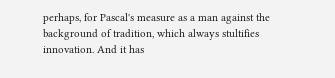perhaps, for Pascal's measure as a man against the background of tradition, which always stultifies innovation. And it has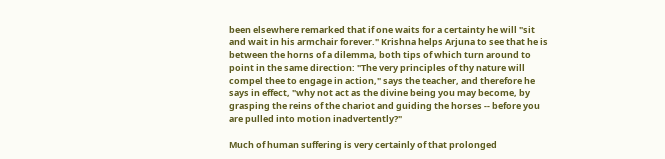been elsewhere remarked that if one waits for a certainty he will "sit and wait in his armchair forever." Krishna helps Arjuna to see that he is between the horns of a dilemma, both tips of which turn around to point in the same direction: "The very principles of thy nature will compel thee to engage in action," says the teacher, and therefore he says in effect, "why not act as the divine being you may become, by grasping the reins of the chariot and guiding the horses -- before you are pulled into motion inadvertently?"

Much of human suffering is very certainly of that prolonged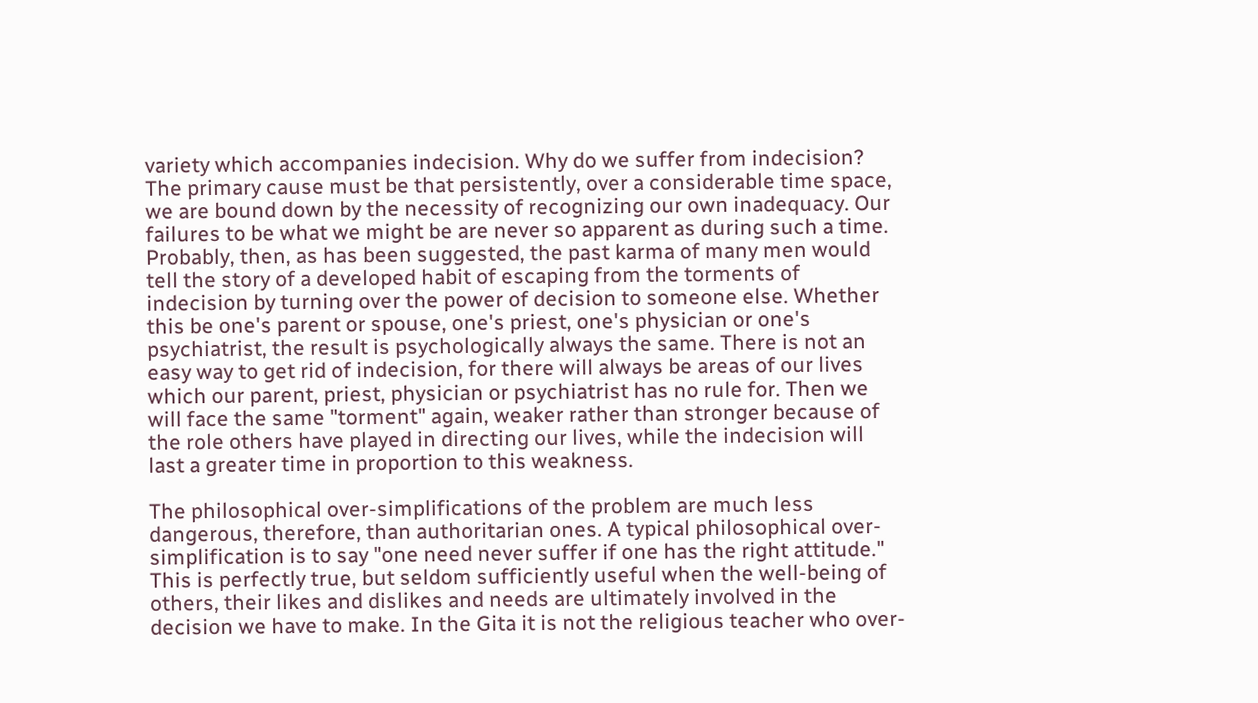variety which accompanies indecision. Why do we suffer from indecision? The primary cause must be that persistently, over a considerable time space, we are bound down by the necessity of recognizing our own inadequacy. Our failures to be what we might be are never so apparent as during such a time. Probably, then, as has been suggested, the past karma of many men would tell the story of a developed habit of escaping from the torments of indecision by turning over the power of decision to someone else. Whether this be one's parent or spouse, one's priest, one's physician or one's psychiatrist, the result is psychologically always the same. There is not an easy way to get rid of indecision, for there will always be areas of our lives which our parent, priest, physician or psychiatrist has no rule for. Then we will face the same "torment" again, weaker rather than stronger because of the role others have played in directing our lives, while the indecision will last a greater time in proportion to this weakness.

The philosophical over-simplifications of the problem are much less dangerous, therefore, than authoritarian ones. A typical philosophical over-simplification is to say "one need never suffer if one has the right attitude." This is perfectly true, but seldom sufficiently useful when the well-being of others, their likes and dislikes and needs are ultimately involved in the decision we have to make. In the Gita it is not the religious teacher who over-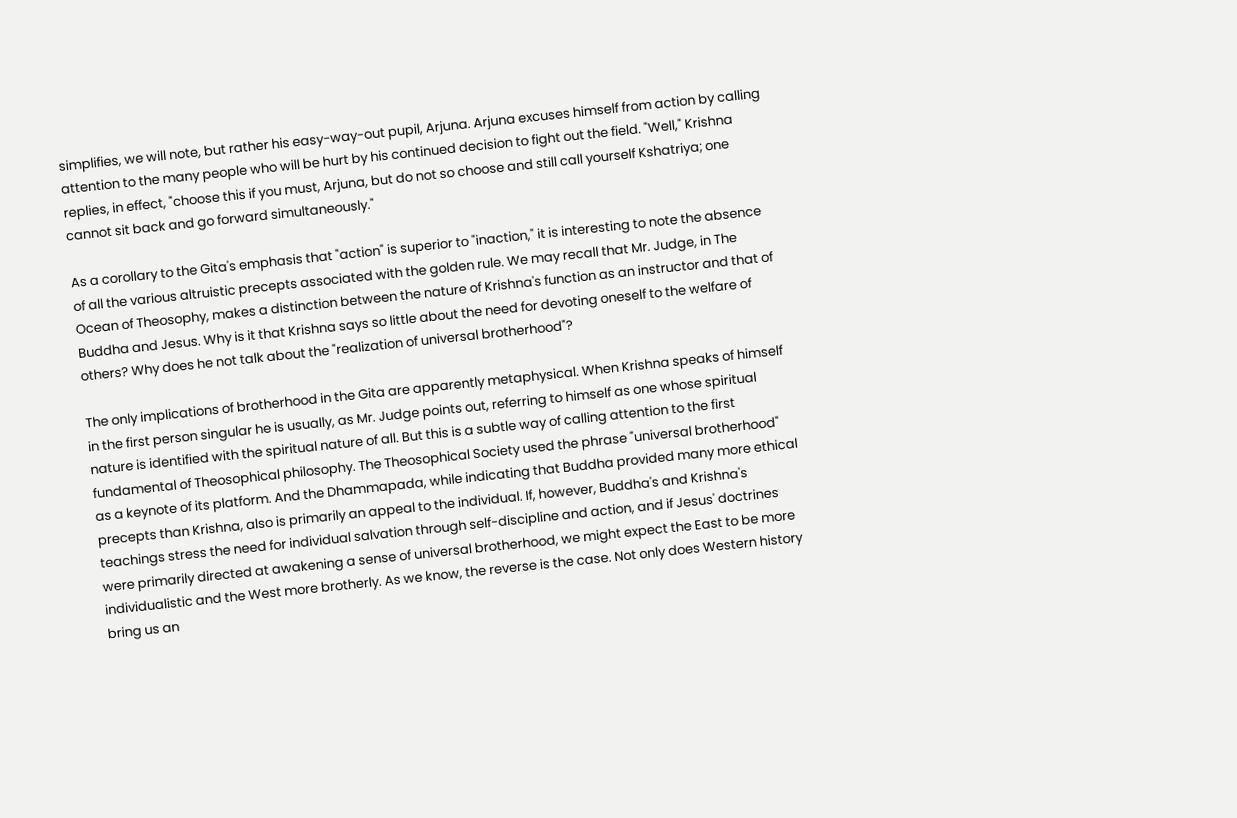simplifies, we will note, but rather his easy-way-out pupil, Arjuna. Arjuna excuses himself from action by calling attention to the many people who will be hurt by his continued decision to fight out the field. "Well," Krishna replies, in effect, "choose this if you must, Arjuna, but do not so choose and still call yourself Kshatriya; one cannot sit back and go forward simultaneously."

As a corollary to the Gita's emphasis that "action" is superior to "inaction," it is interesting to note the absence of all the various altruistic precepts associated with the golden rule. We may recall that Mr. Judge, in The Ocean of Theosophy, makes a distinction between the nature of Krishna's function as an instructor and that of Buddha and Jesus. Why is it that Krishna says so little about the need for devoting oneself to the welfare of others? Why does he not talk about the "realization of universal brotherhood"?

The only implications of brotherhood in the Gita are apparently metaphysical. When Krishna speaks of himself in the first person singular he is usually, as Mr. Judge points out, referring to himself as one whose spiritual nature is identified with the spiritual nature of all. But this is a subtle way of calling attention to the first fundamental of Theosophical philosophy. The Theosophical Society used the phrase "universal brotherhood" as a keynote of its platform. And the Dhammapada, while indicating that Buddha provided many more ethical precepts than Krishna, also is primarily an appeal to the individual. If, however, Buddha's and Krishna's teachings stress the need for individual salvation through self-discipline and action, and if Jesus' doctrines were primarily directed at awakening a sense of universal brotherhood, we might expect the East to be more individualistic and the West more brotherly. As we know, the reverse is the case. Not only does Western history bring us an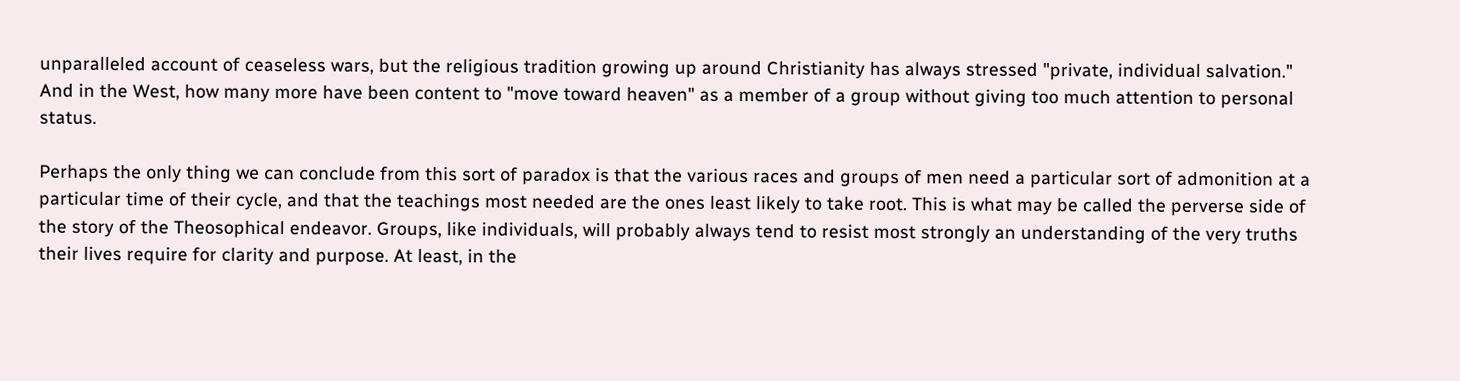unparalleled account of ceaseless wars, but the religious tradition growing up around Christianity has always stressed "private, individual salvation." And in the West, how many more have been content to "move toward heaven" as a member of a group without giving too much attention to personal status.

Perhaps the only thing we can conclude from this sort of paradox is that the various races and groups of men need a particular sort of admonition at a particular time of their cycle, and that the teachings most needed are the ones least likely to take root. This is what may be called the perverse side of the story of the Theosophical endeavor. Groups, like individuals, will probably always tend to resist most strongly an understanding of the very truths their lives require for clarity and purpose. At least, in the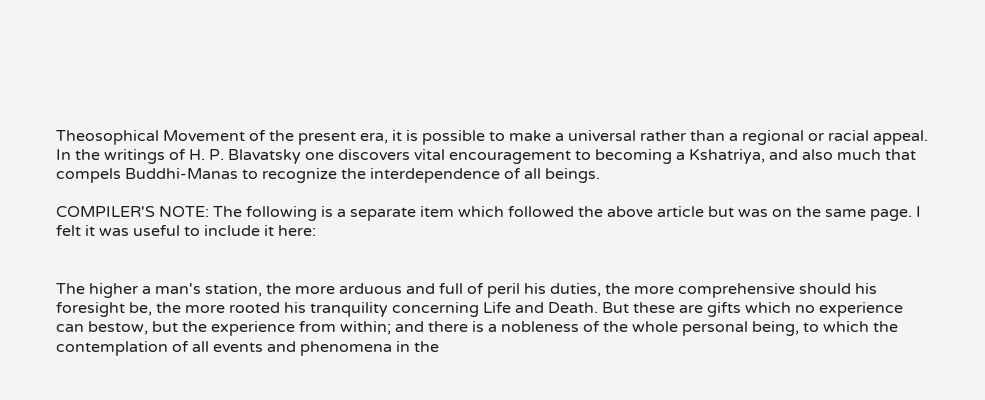Theosophical Movement of the present era, it is possible to make a universal rather than a regional or racial appeal. In the writings of H. P. Blavatsky one discovers vital encouragement to becoming a Kshatriya, and also much that compels Buddhi-Manas to recognize the interdependence of all beings.

COMPILER'S NOTE: The following is a separate item which followed the above article but was on the same page. I felt it was useful to include it here:


The higher a man's station, the more arduous and full of peril his duties, the more comprehensive should his foresight be, the more rooted his tranquility concerning Life and Death. But these are gifts which no experience can bestow, but the experience from within; and there is a nobleness of the whole personal being, to which the contemplation of all events and phenomena in the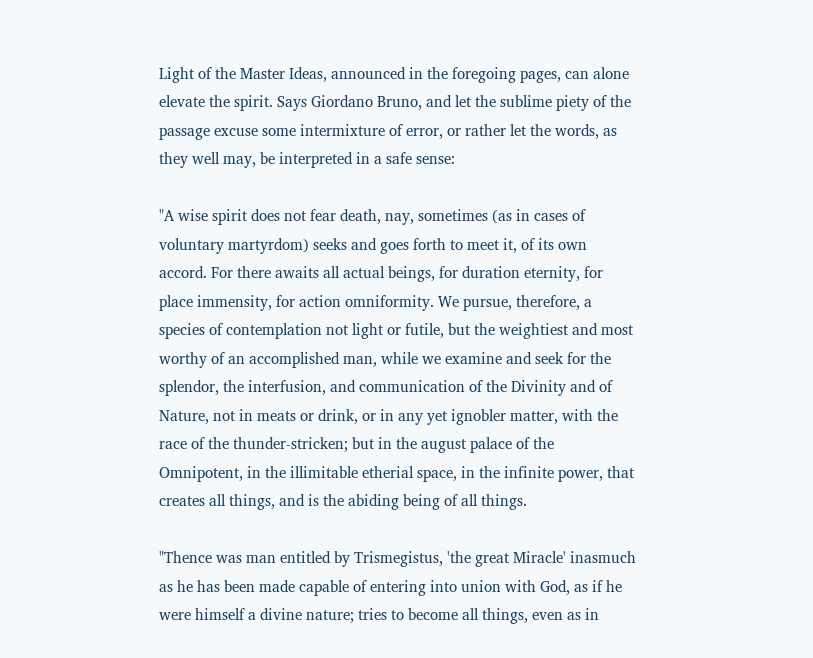Light of the Master Ideas, announced in the foregoing pages, can alone elevate the spirit. Says Giordano Bruno, and let the sublime piety of the passage excuse some intermixture of error, or rather let the words, as they well may, be interpreted in a safe sense:

"A wise spirit does not fear death, nay, sometimes (as in cases of voluntary martyrdom) seeks and goes forth to meet it, of its own accord. For there awaits all actual beings, for duration eternity, for place immensity, for action omniformity. We pursue, therefore, a species of contemplation not light or futile, but the weightiest and most worthy of an accomplished man, while we examine and seek for the splendor, the interfusion, and communication of the Divinity and of Nature, not in meats or drink, or in any yet ignobler matter, with the race of the thunder-stricken; but in the august palace of the Omnipotent, in the illimitable etherial space, in the infinite power, that creates all things, and is the abiding being of all things.

"Thence was man entitled by Trismegistus, 'the great Miracle' inasmuch as he has been made capable of entering into union with God, as if he were himself a divine nature; tries to become all things, even as in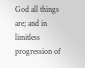God all things are; and in limitless progression of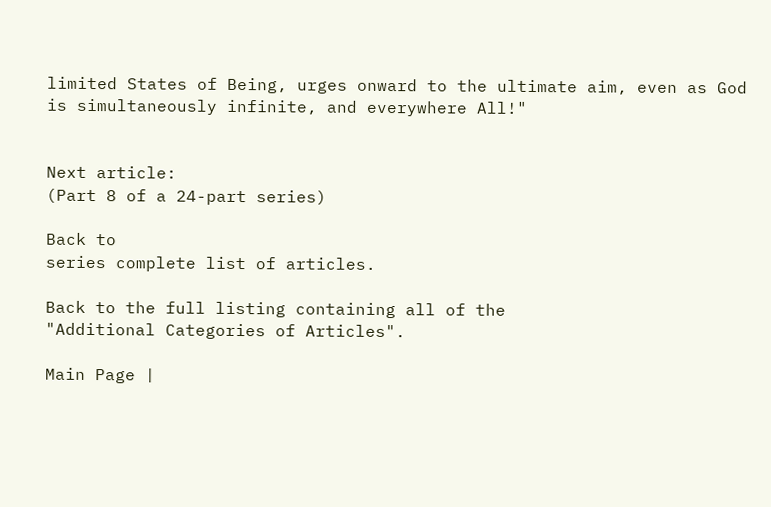limited States of Being, urges onward to the ultimate aim, even as God is simultaneously infinite, and everywhere All!"


Next article:
(Part 8 of a 24-part series)

Back to
series complete list of articles.

Back to the full listing containing all of the
"Additional Categories of Articles".

Main Page |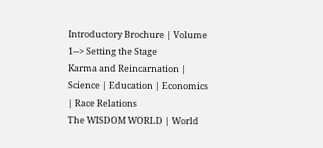Introductory Brochure | Volume 1--> Setting the Stage
Karma and Reincarnation | Science | Education | Economics | Race Relations
The WISDOM WORLD | World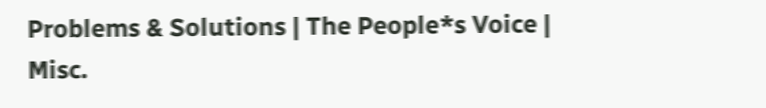Problems & Solutions | The People*s Voice | Misc.